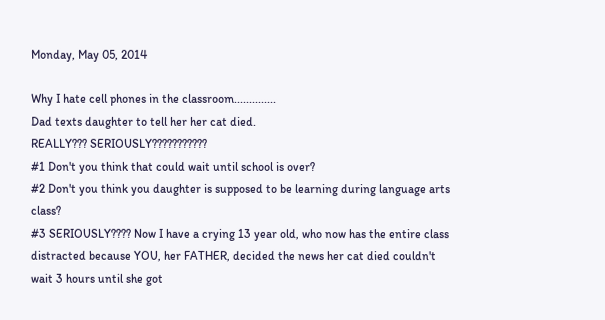Monday, May 05, 2014

Why I hate cell phones in the classroom..............
Dad texts daughter to tell her her cat died.
REALLY??? SERIOUSLY???????????
#1 Don't you think that could wait until school is over?
#2 Don't you think you daughter is supposed to be learning during language arts class?
#3 SERIOUSLY???? Now I have a crying 13 year old, who now has the entire class distracted because YOU, her FATHER, decided the news her cat died couldn't wait 3 hours until she got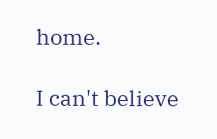home.

I can't believe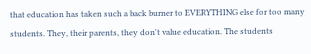that education has taken such a back burner to EVERYTHING else for too many students. They, their parents, they don't value education. The students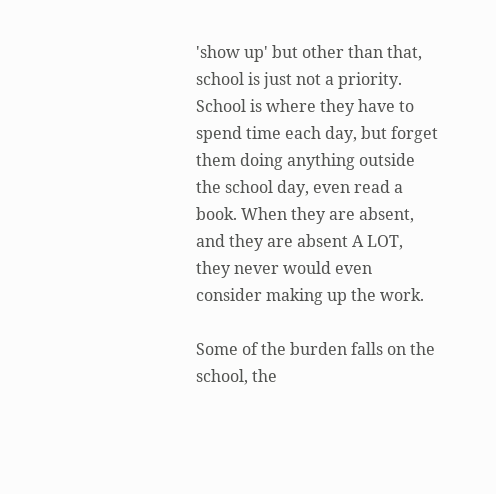'show up' but other than that, school is just not a priority. School is where they have to spend time each day, but forget them doing anything outside the school day, even read a book. When they are absent, and they are absent A LOT, they never would even consider making up the work.

Some of the burden falls on the school, the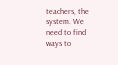teachers, the system. We need to find ways to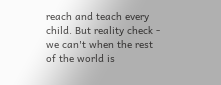reach and teach every child. But reality check - we can't when the rest of the world is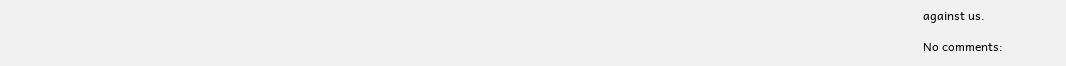against us.

No comments: